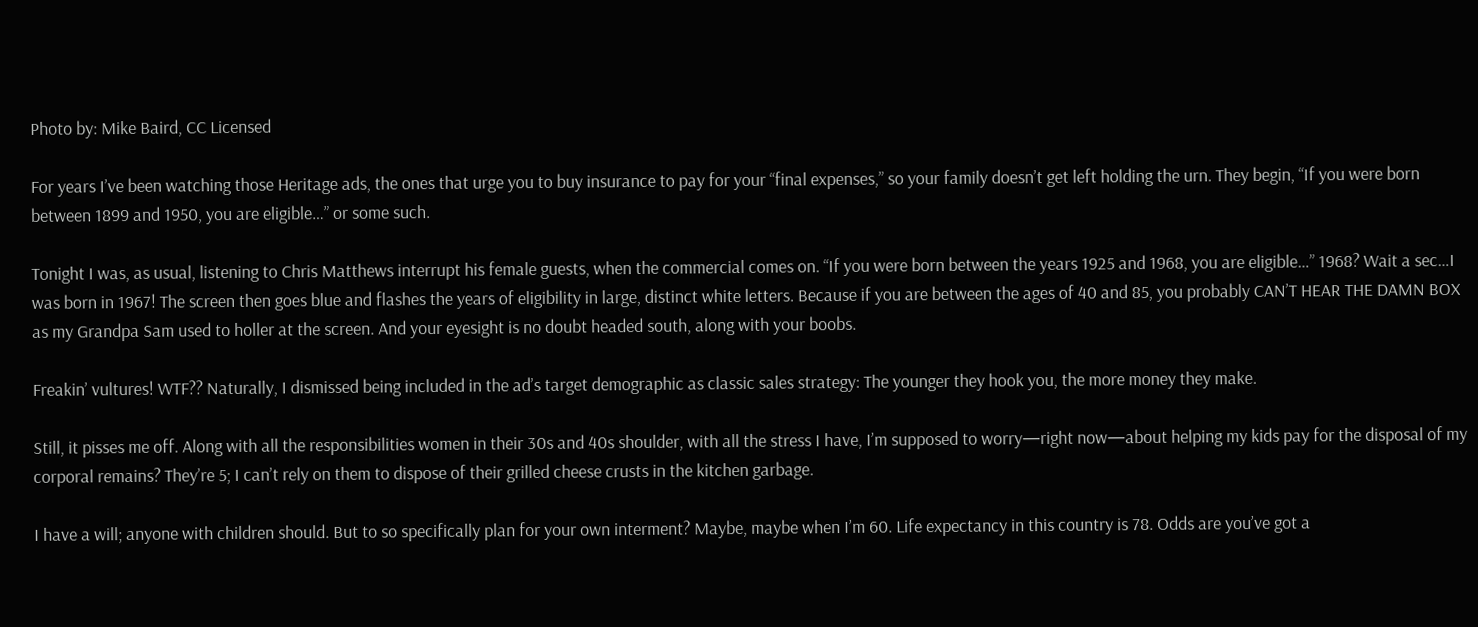Photo by: Mike Baird, CC Licensed

For years I’ve been watching those Heritage ads, the ones that urge you to buy insurance to pay for your “final expenses,” so your family doesn’t get left holding the urn. They begin, “If you were born between 1899 and 1950, you are eligible…” or some such.

Tonight I was, as usual, listening to Chris Matthews interrupt his female guests, when the commercial comes on. “If you were born between the years 1925 and 1968, you are eligible…” 1968? Wait a sec…I was born in 1967! The screen then goes blue and flashes the years of eligibility in large, distinct white letters. Because if you are between the ages of 40 and 85, you probably CAN’T HEAR THE DAMN BOX as my Grandpa Sam used to holler at the screen. And your eyesight is no doubt headed south, along with your boobs.

Freakin’ vultures! WTF?? Naturally, I dismissed being included in the ad’s target demographic as classic sales strategy: The younger they hook you, the more money they make.

Still, it pisses me off. Along with all the responsibilities women in their 30s and 40s shoulder, with all the stress I have, I’m supposed to worry—right now—about helping my kids pay for the disposal of my corporal remains? They’re 5; I can’t rely on them to dispose of their grilled cheese crusts in the kitchen garbage.

I have a will; anyone with children should. But to so specifically plan for your own interment? Maybe, maybe when I’m 60. Life expectancy in this country is 78. Odds are you’ve got a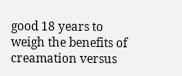good 18 years to weigh the benefits of creamation versus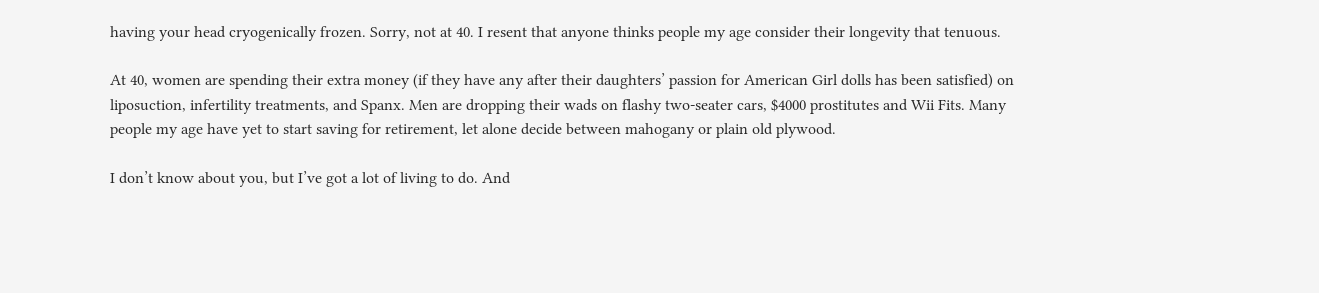having your head cryogenically frozen. Sorry, not at 40. I resent that anyone thinks people my age consider their longevity that tenuous.

At 40, women are spending their extra money (if they have any after their daughters’ passion for American Girl dolls has been satisfied) on liposuction, infertility treatments, and Spanx. Men are dropping their wads on flashy two-seater cars, $4000 prostitutes and Wii Fits. Many people my age have yet to start saving for retirement, let alone decide between mahogany or plain old plywood.

I don’t know about you, but I’ve got a lot of living to do. And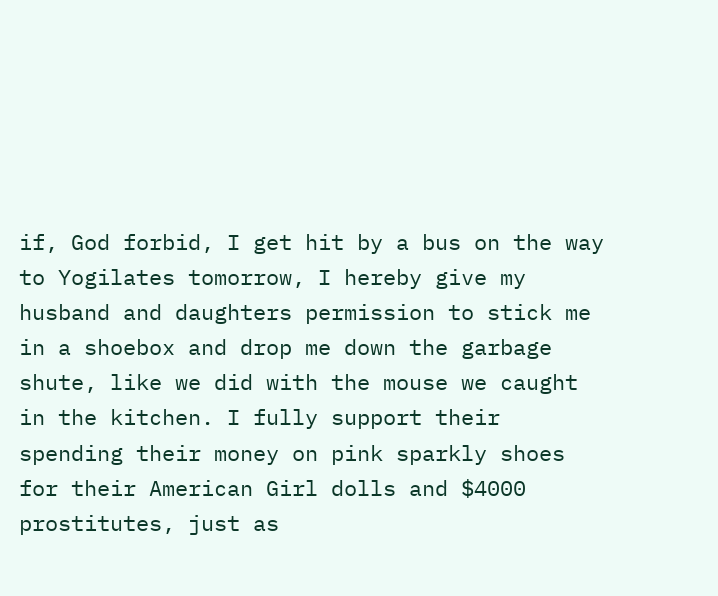if, God forbid, I get hit by a bus on the way to Yogilates tomorrow, I hereby give my husband and daughters permission to stick me in a shoebox and drop me down the garbage shute, like we did with the mouse we caught in the kitchen. I fully support their spending their money on pink sparkly shoes for their American Girl dolls and $4000 prostitutes, just as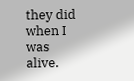they did when I was alive.